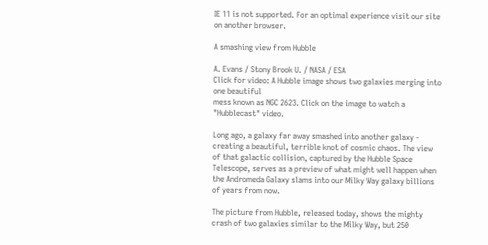IE 11 is not supported. For an optimal experience visit our site on another browser.

A smashing view from Hubble

A. Evans / Stony Brook U. / NASA / ESA
Click for video: A Hubble image shows two galaxies merging into one beautiful
mess known as NGC 2623. Click on the image to watch a "Hubblecast" video.

Long ago, a galaxy far away smashed into another galaxy - creating a beautiful, terrible knot of cosmic chaos. The view of that galactic collision, captured by the Hubble Space Telescope, serves as a preview of what might well happen when the Andromeda Galaxy slams into our Milky Way galaxy billions of years from now.

The picture from Hubble, released today, shows the mighty crash of two galaxies similar to the Milky Way, but 250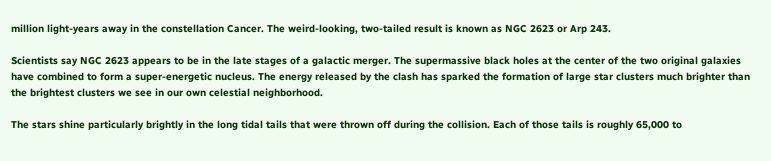million light-years away in the constellation Cancer. The weird-looking, two-tailed result is known as NGC 2623 or Arp 243.

Scientists say NGC 2623 appears to be in the late stages of a galactic merger. The supermassive black holes at the center of the two original galaxies have combined to form a super-energetic nucleus. The energy released by the clash has sparked the formation of large star clusters much brighter than the brightest clusters we see in our own celestial neighborhood.

The stars shine particularly brightly in the long tidal tails that were thrown off during the collision. Each of those tails is roughly 65,000 to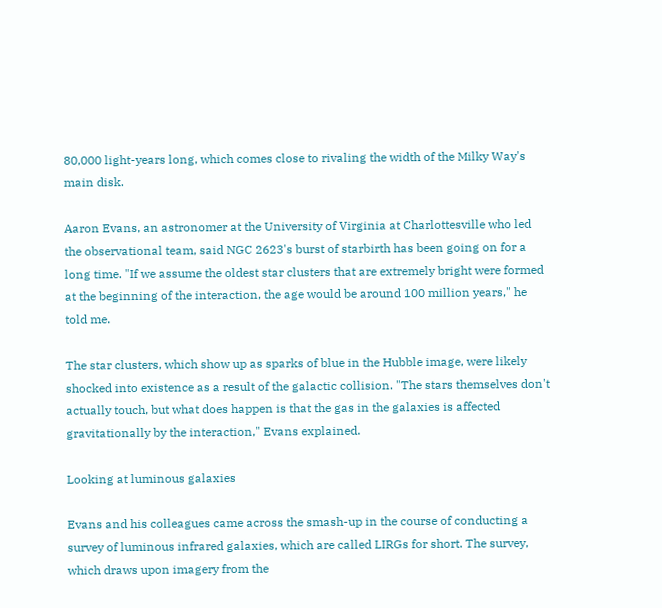80,000 light-years long, which comes close to rivaling the width of the Milky Way's main disk.

Aaron Evans, an astronomer at the University of Virginia at Charlottesville who led the observational team, said NGC 2623's burst of starbirth has been going on for a long time. "If we assume the oldest star clusters that are extremely bright were formed at the beginning of the interaction, the age would be around 100 million years," he told me.

The star clusters, which show up as sparks of blue in the Hubble image, were likely shocked into existence as a result of the galactic collision. "The stars themselves don't actually touch, but what does happen is that the gas in the galaxies is affected gravitationally by the interaction," Evans explained.

Looking at luminous galaxies

Evans and his colleagues came across the smash-up in the course of conducting a survey of luminous infrared galaxies, which are called LIRGs for short. The survey, which draws upon imagery from the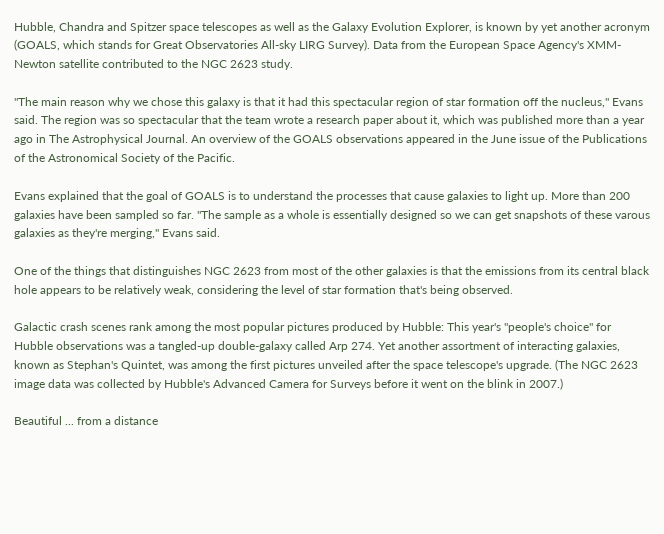Hubble, Chandra and Spitzer space telescopes as well as the Galaxy Evolution Explorer, is known by yet another acronym (GOALS, which stands for Great Observatories All-sky LIRG Survey). Data from the European Space Agency's XMM-Newton satellite contributed to the NGC 2623 study.

"The main reason why we chose this galaxy is that it had this spectacular region of star formation off the nucleus," Evans said. The region was so spectacular that the team wrote a research paper about it, which was published more than a year ago in The Astrophysical Journal. An overview of the GOALS observations appeared in the June issue of the Publications of the Astronomical Society of the Pacific.

Evans explained that the goal of GOALS is to understand the processes that cause galaxies to light up. More than 200 galaxies have been sampled so far. "The sample as a whole is essentially designed so we can get snapshots of these varous galaxies as they're merging," Evans said.

One of the things that distinguishes NGC 2623 from most of the other galaxies is that the emissions from its central black hole appears to be relatively weak, considering the level of star formation that's being observed.

Galactic crash scenes rank among the most popular pictures produced by Hubble: This year's "people's choice" for Hubble observations was a tangled-up double-galaxy called Arp 274. Yet another assortment of interacting galaxies, known as Stephan's Quintet, was among the first pictures unveiled after the space telescope's upgrade. (The NGC 2623 image data was collected by Hubble's Advanced Camera for Surveys before it went on the blink in 2007.)

Beautiful ... from a distance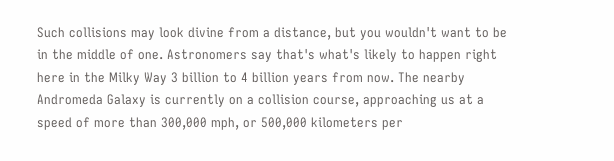Such collisions may look divine from a distance, but you wouldn't want to be in the middle of one. Astronomers say that's what's likely to happen right here in the Milky Way 3 billion to 4 billion years from now. The nearby Andromeda Galaxy is currently on a collision course, approaching us at a speed of more than 300,000 mph, or 500,000 kilometers per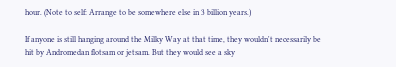hour. (Note to self: Arrange to be somewhere else in 3 billion years.)

If anyone is still hanging around the Milky Way at that time, they wouldn't necessarily be hit by Andromedan flotsam or jetsam. But they would see a sky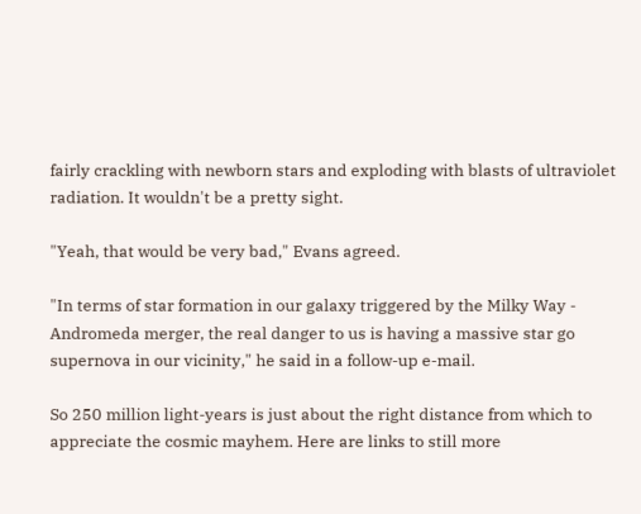fairly crackling with newborn stars and exploding with blasts of ultraviolet radiation. It wouldn't be a pretty sight.

"Yeah, that would be very bad," Evans agreed.

"In terms of star formation in our galaxy triggered by the Milky Way - Andromeda merger, the real danger to us is having a massive star go supernova in our vicinity," he said in a follow-up e-mail.

So 250 million light-years is just about the right distance from which to appreciate the cosmic mayhem. Here are links to still more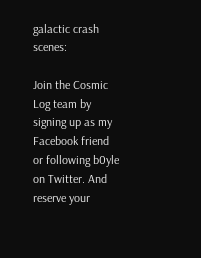galactic crash scenes:

Join the Cosmic Log team by signing up as my Facebook friend or following b0yle on Twitter. And reserve your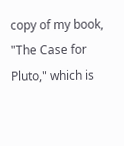copy of my book, "The Case for Pluto," which is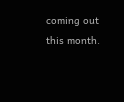coming out this month.